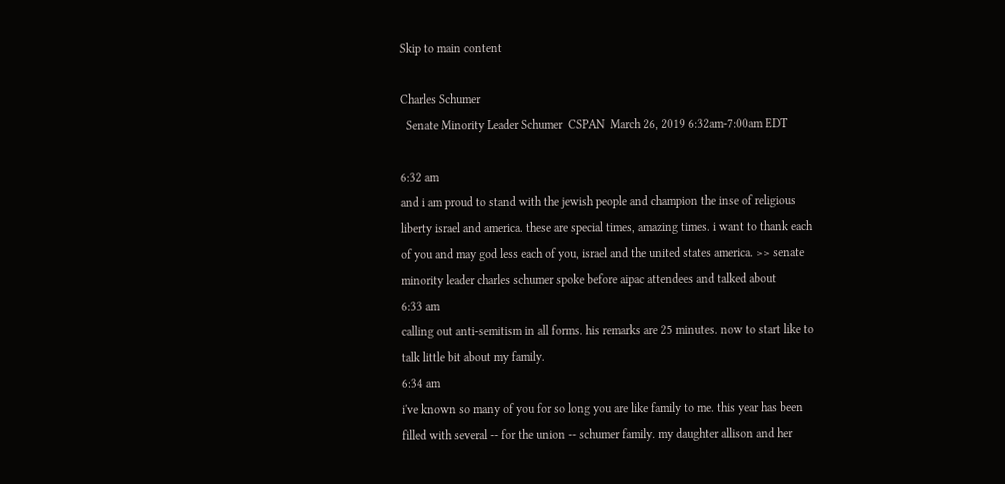Skip to main content

Charles Schumer
  Senate Minority Leader Schumer  CSPAN  March 26, 2019 6:32am-7:00am EDT

6:32 am
and i am proud to stand with the jewish people and champion the inse of religious liberty israel and america. these are special times, amazing times. i want to thank each of you and may god less each of you, israel and the united states america. >> senate minority leader charles schumer spoke before aipac attendees and talked about
6:33 am
calling out anti-semitism in all forms. his remarks are 25 minutes. now to start like to talk little bit about my family.
6:34 am
i've known so many of you for so long you are like family to me. this year has been filled with several -- for the union -- schumer family. my daughter allison and her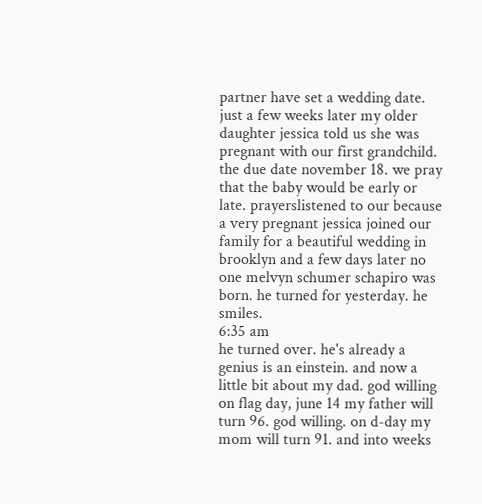partner have set a wedding date. just a few weeks later my older daughter jessica told us she was pregnant with our first grandchild. the due date november 18. we pray that the baby would be early or late. prayerslistened to our because a very pregnant jessica joined our family for a beautiful wedding in brooklyn and a few days later no one melvyn schumer schapiro was born. he turned for yesterday. he smiles.
6:35 am
he turned over. he's already a genius is an einstein. and now a little bit about my dad. god willing on flag day, june 14 my father will turn 96. god willing. on d-day my mom will turn 91. and into weeks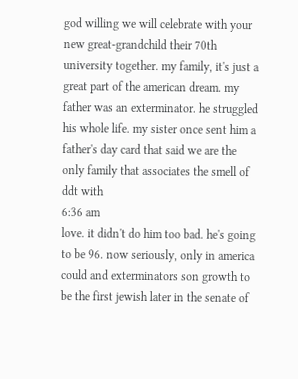god willing we will celebrate with your new great-grandchild their 70th university together. my family, it's just a great part of the american dream. my father was an exterminator. he struggled his whole life. my sister once sent him a father's day card that said we are the only family that associates the smell of ddt with
6:36 am
love. it didn't do him too bad. he's going to be 96. now seriously, only in america could and exterminators son growth to be the first jewish later in the senate of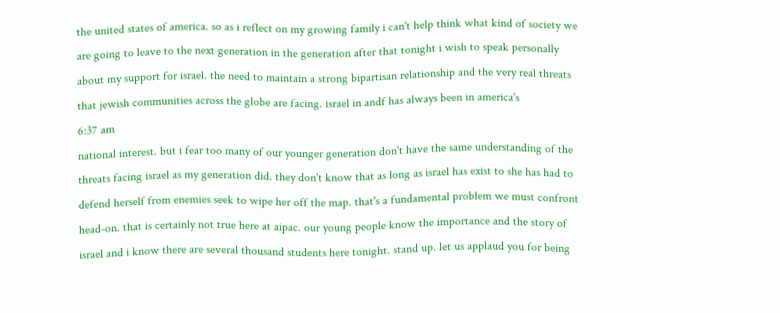the united states of america. so as i reflect on my growing family i can't help think what kind of society we are going to leave to the next generation in the generation after that tonight i wish to speak personally about my support for israel. the need to maintain a strong bipartisan relationship and the very real threats that jewish communities across the globe are facing. israel in andf has always been in america's
6:37 am
national interest. but i fear too many of our younger generation don't have the same understanding of the threats facing israel as my generation did. they don't know that as long as israel has exist to she has had to defend herself from enemies seek to wipe her off the map. that's a fundamental problem we must confront head-on. that is certainly not true here at aipac. our young people know the importance and the story of israel and i know there are several thousand students here tonight. stand up. let us applaud you for being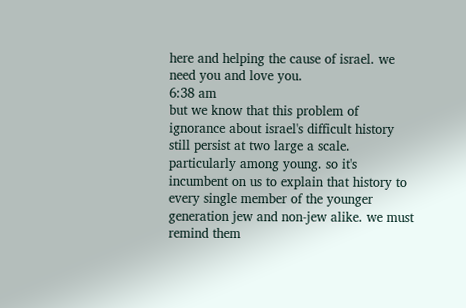here and helping the cause of israel. we need you and love you.
6:38 am
but we know that this problem of ignorance about israel's difficult history still persist at two large a scale. particularly among young. so it's incumbent on us to explain that history to every single member of the younger generation jew and non-jew alike. we must remind them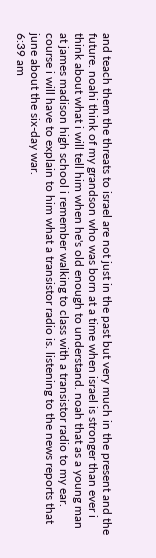and teach them the threats to israel are not just in the past but very much in the present and the future. noahi think of my grandson who was born at a time when israel is stronger than ever i think about what i will tell him when he's old enough to understand. noah that as a young man at james madison high school i remember walking to class with a transistor radio to my ear. course i will have to explain to him what a transistor radio is. listening to the news reports that june about the six-day war.
6:39 am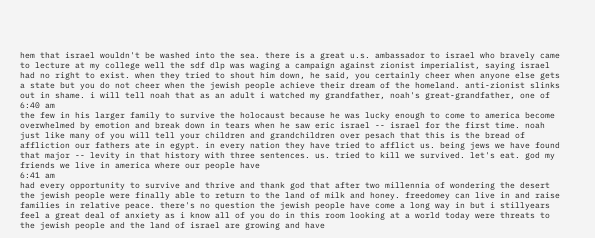hem that israel wouldn't be washed into the sea. there is a great u.s. ambassador to israel who bravely came to lecture at my college well the sdf dlp was waging a campaign against zionist imperialist, saying israel had no right to exist. when they tried to shout him down, he said, you certainly cheer when anyone else gets a state but you do not cheer when the jewish people achieve their dream of the homeland. anti-zionist slinks out in shame. i will tell noah that as an adult i watched my grandfather, noah's great-grandfather, one of
6:40 am
the few in his larger family to survive the holocaust because he was lucky enough to come to america become overwhelmed by emotion and break down in tears when he saw eric israel -- israel for the first time. noah just like many of you will tell your children and grandchildren over pesach that this is the bread of affliction our fathers ate in egypt. in every nation they have tried to afflict us. being jews we have found that major -- levity in that history with three sentences. us. tried to kill we survived. let's eat. god my friends we live in america where our people have
6:41 am
had every opportunity to survive and thrive and thank god that after two millennia of wondering the desert the jewish people were finally able to return to the land of milk and honey. freedomey can live in and raise families in relative peace. there's no question the jewish people have come a long way in but i stillyears feel a great deal of anxiety as i know all of you do in this room looking at a world today were threats to the jewish people and the land of israel are growing and have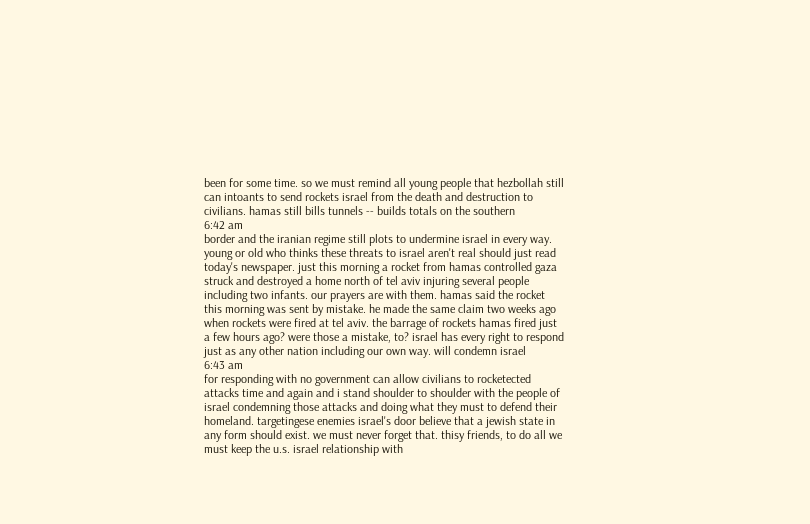been for some time. so we must remind all young people that hezbollah still can intoants to send rockets israel from the death and destruction to civilians. hamas still bills tunnels -- builds totals on the southern
6:42 am
border and the iranian regime still plots to undermine israel in every way. young or old who thinks these threats to israel aren't real should just read today's newspaper. just this morning a rocket from hamas controlled gaza struck and destroyed a home north of tel aviv injuring several people including two infants. our prayers are with them. hamas said the rocket this morning was sent by mistake. he made the same claim two weeks ago when rockets were fired at tel aviv. the barrage of rockets hamas fired just a few hours ago? were those a mistake, to? israel has every right to respond just as any other nation including our own way. will condemn israel
6:43 am
for responding with no government can allow civilians to rocketected attacks time and again and i stand shoulder to shoulder with the people of israel condemning those attacks and doing what they must to defend their homeland. targetingese enemies israel's door believe that a jewish state in any form should exist. we must never forget that. thisy friends, to do all we must keep the u.s. israel relationship with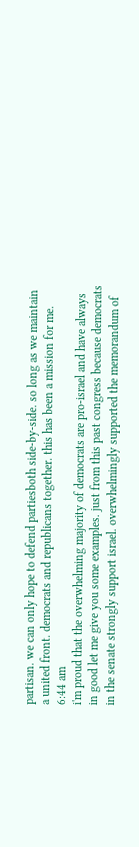partisan. we can only hope to defend partiesboth side-by-side. so long as we maintain a united front. democrats and republicans together. this has been a mission for me.
6:44 am
i'm proud that the overwhelming majority of democrats are pro-israel and have always in good let me give you some examples. just from this past congress because democrats in the senate strongly support israel. overwhelmingly supported the memorandum of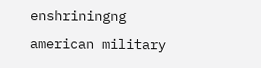enshriningng american military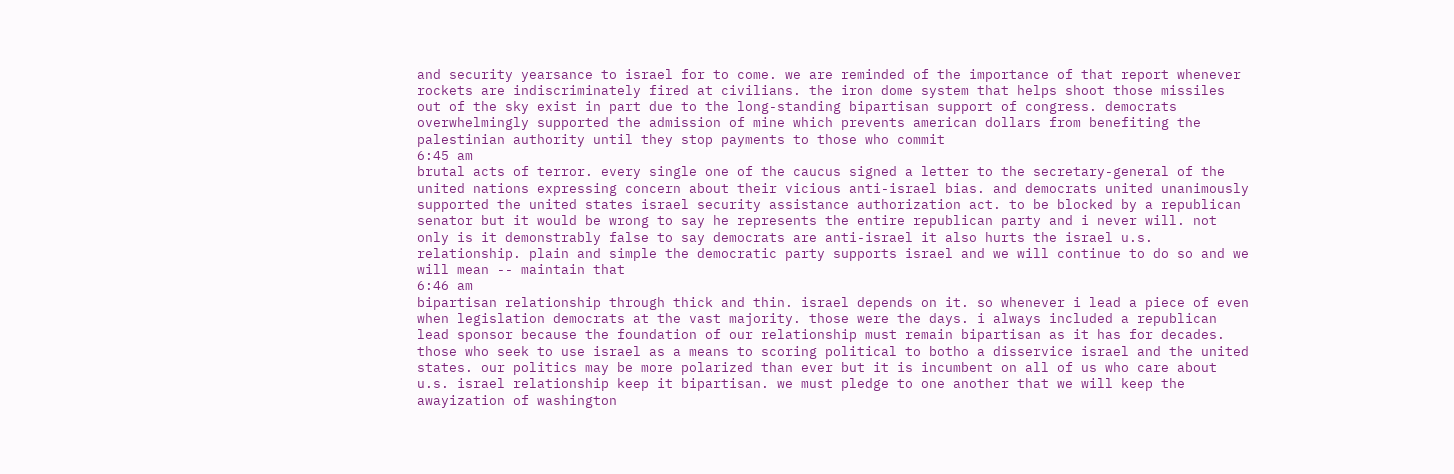and security yearsance to israel for to come. we are reminded of the importance of that report whenever rockets are indiscriminately fired at civilians. the iron dome system that helps shoot those missiles out of the sky exist in part due to the long-standing bipartisan support of congress. democrats overwhelmingly supported the admission of mine which prevents american dollars from benefiting the palestinian authority until they stop payments to those who commit
6:45 am
brutal acts of terror. every single one of the caucus signed a letter to the secretary-general of the united nations expressing concern about their vicious anti-israel bias. and democrats united unanimously supported the united states israel security assistance authorization act. to be blocked by a republican senator but it would be wrong to say he represents the entire republican party and i never will. not only is it demonstrably false to say democrats are anti-israel it also hurts the israel u.s. relationship. plain and simple the democratic party supports israel and we will continue to do so and we will mean -- maintain that
6:46 am
bipartisan relationship through thick and thin. israel depends on it. so whenever i lead a piece of even when legislation democrats at the vast majority. those were the days. i always included a republican lead sponsor because the foundation of our relationship must remain bipartisan as it has for decades. those who seek to use israel as a means to scoring political to botho a disservice israel and the united states. our politics may be more polarized than ever but it is incumbent on all of us who care about u.s. israel relationship keep it bipartisan. we must pledge to one another that we will keep the awayization of washington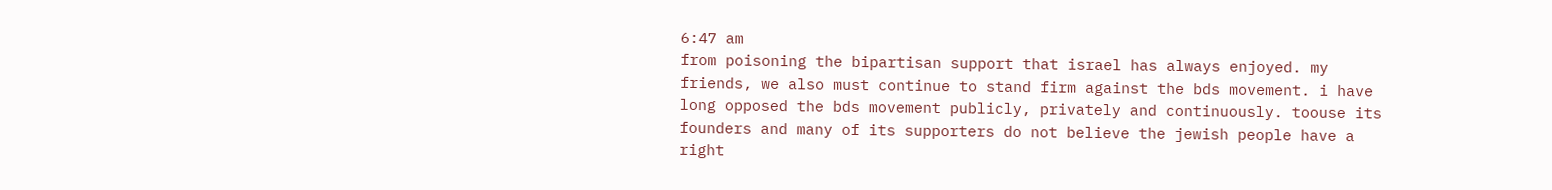6:47 am
from poisoning the bipartisan support that israel has always enjoyed. my friends, we also must continue to stand firm against the bds movement. i have long opposed the bds movement publicly, privately and continuously. toouse its founders and many of its supporters do not believe the jewish people have a right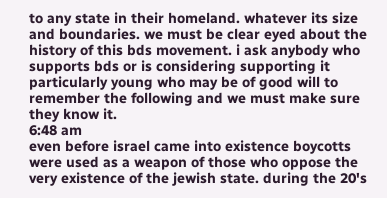to any state in their homeland. whatever its size and boundaries. we must be clear eyed about the history of this bds movement. i ask anybody who supports bds or is considering supporting it particularly young who may be of good will to remember the following and we must make sure they know it.
6:48 am
even before israel came into existence boycotts were used as a weapon of those who oppose the very existence of the jewish state. during the 20's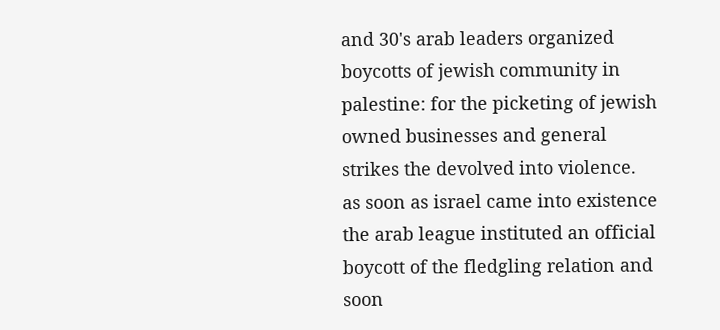and 30's arab leaders organized boycotts of jewish community in palestine: for the picketing of jewish owned businesses and general strikes the devolved into violence. as soon as israel came into existence the arab league instituted an official boycott of the fledgling relation and soon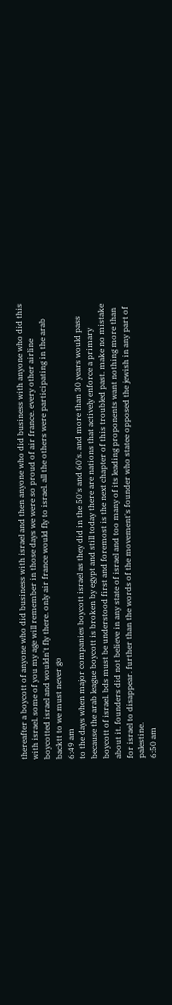thereafter a boycott of anyone who did business with israel and then anyone who did business with anyone who did this with israel. some of you my age will remember in those days we were so proud of air france. every other airline boycotted israel and wouldn't fly there. only air france would fly to israel. all the others were participating in the arab backtt to we must never go
6:49 am
to the days when major companies boycott israel as they did in the 50's and 60's. and more than 30 years would pass because the arab league boycott is broken by egypt and still today there are nations that actively enforce a primary boycott of israel. bds must be understood first and foremost is the next chapter of this troubled past. make no mistake about it. founders did not believe in any state of israel and too many of its leading proponents want nothing more than for israel to disappear. further than the words of the movement's founder who statee opposed the jewish in any part of palestine.
6:50 am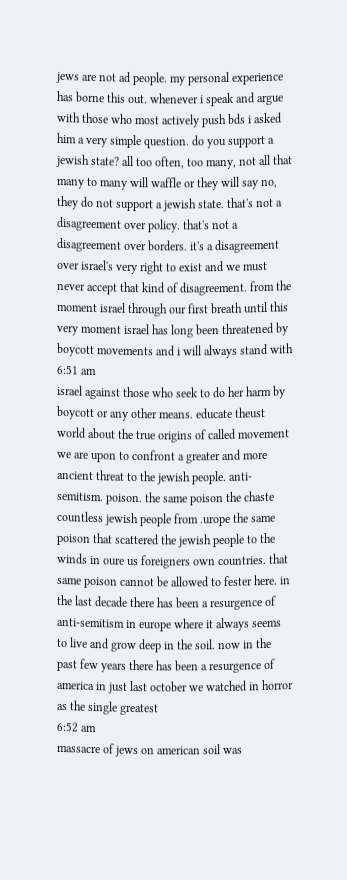jews are not ad people. my personal experience has borne this out. whenever i speak and argue with those who most actively push bds i asked him a very simple question. do you support a jewish state? all too often, too many, not all that many to many will waffle or they will say no, they do not support a jewish state. that's not a disagreement over policy. that's not a disagreement over borders. it's a disagreement over israel's very right to exist and we must never accept that kind of disagreement. from the moment israel through our first breath until this very moment israel has long been threatened by boycott movements and i will always stand with
6:51 am
israel against those who seek to do her harm by boycott or any other means. educate theust world about the true origins of called movement we are upon to confront a greater and more ancient threat to the jewish people. anti-semitism. poison. the same poison the chaste countless jewish people from .urope the same poison that scattered the jewish people to the winds in oure us foreigners own countries. that same poison cannot be allowed to fester here. in the last decade there has been a resurgence of anti-semitism in europe where it always seems to live and grow deep in the soil. now in the past few years there has been a resurgence of america in just last october we watched in horror as the single greatest
6:52 am
massacre of jews on american soil was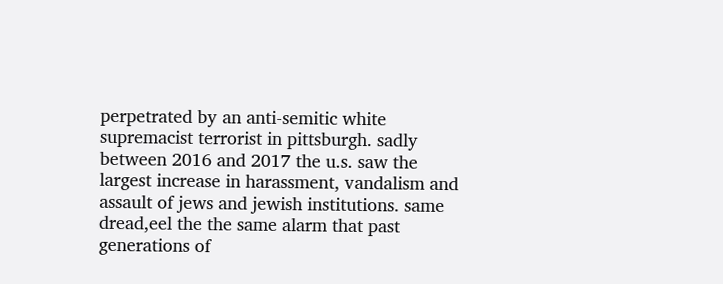perpetrated by an anti-semitic white supremacist terrorist in pittsburgh. sadly between 2016 and 2017 the u.s. saw the largest increase in harassment, vandalism and assault of jews and jewish institutions. same dread,eel the the same alarm that past generations of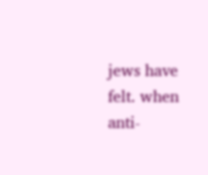jews have felt. when anti-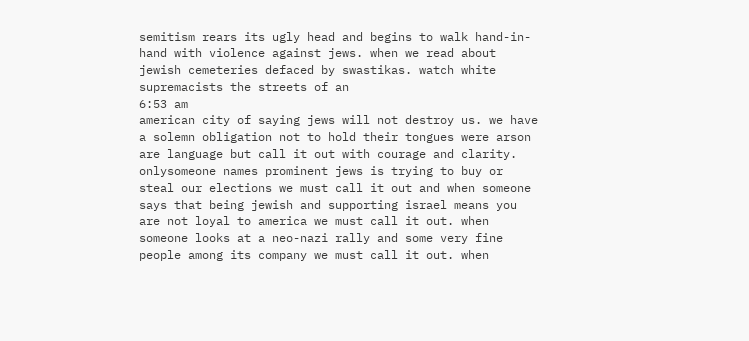semitism rears its ugly head and begins to walk hand-in-hand with violence against jews. when we read about jewish cemeteries defaced by swastikas. watch white supremacists the streets of an
6:53 am
american city of saying jews will not destroy us. we have a solemn obligation not to hold their tongues were arson are language but call it out with courage and clarity. onlysomeone names prominent jews is trying to buy or steal our elections we must call it out and when someone says that being jewish and supporting israel means you are not loyal to america we must call it out. when someone looks at a neo-nazi rally and some very fine people among its company we must call it out. when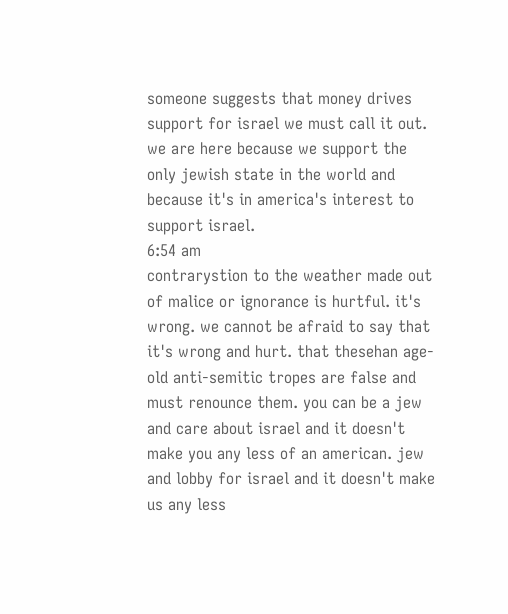someone suggests that money drives support for israel we must call it out. we are here because we support the only jewish state in the world and because it's in america's interest to support israel.
6:54 am
contrarystion to the weather made out of malice or ignorance is hurtful. it's wrong. we cannot be afraid to say that it's wrong and hurt. that thesehan age-old anti-semitic tropes are false and must renounce them. you can be a jew and care about israel and it doesn't make you any less of an american. jew and lobby for israel and it doesn't make us any less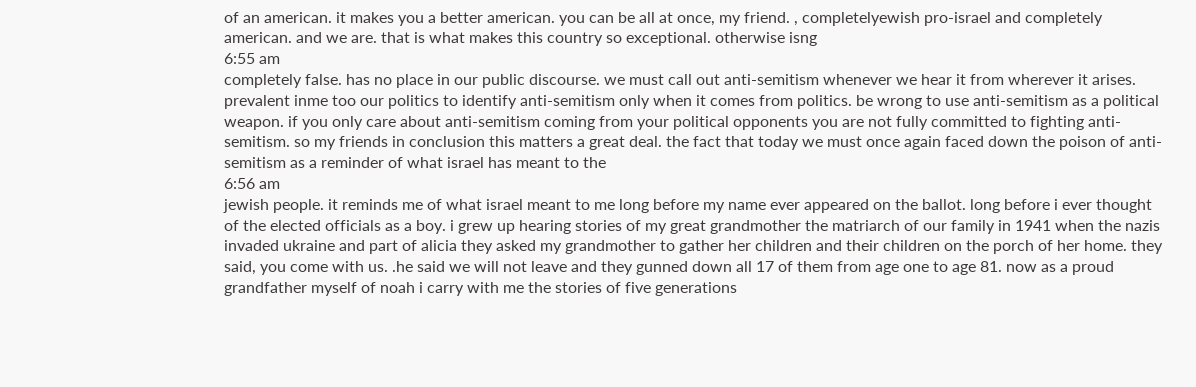of an american. it makes you a better american. you can be all at once, my friend. , completelyewish pro-israel and completely american. and we are. that is what makes this country so exceptional. otherwise isng
6:55 am
completely false. has no place in our public discourse. we must call out anti-semitism whenever we hear it from wherever it arises. prevalent inme too our politics to identify anti-semitism only when it comes from politics. be wrong to use anti-semitism as a political weapon. if you only care about anti-semitism coming from your political opponents you are not fully committed to fighting anti-semitism. so my friends in conclusion this matters a great deal. the fact that today we must once again faced down the poison of anti-semitism as a reminder of what israel has meant to the
6:56 am
jewish people. it reminds me of what israel meant to me long before my name ever appeared on the ballot. long before i ever thought of the elected officials as a boy. i grew up hearing stories of my great grandmother the matriarch of our family in 1941 when the nazis invaded ukraine and part of alicia they asked my grandmother to gather her children and their children on the porch of her home. they said, you come with us. .he said we will not leave and they gunned down all 17 of them from age one to age 81. now as a proud grandfather myself of noah i carry with me the stories of five generations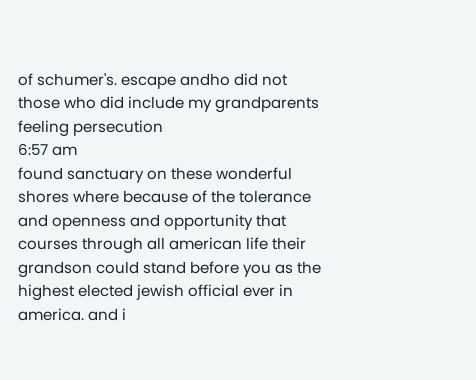of schumer's. escape andho did not those who did include my grandparents feeling persecution
6:57 am
found sanctuary on these wonderful shores where because of the tolerance and openness and opportunity that courses through all american life their grandson could stand before you as the highest elected jewish official ever in america. and i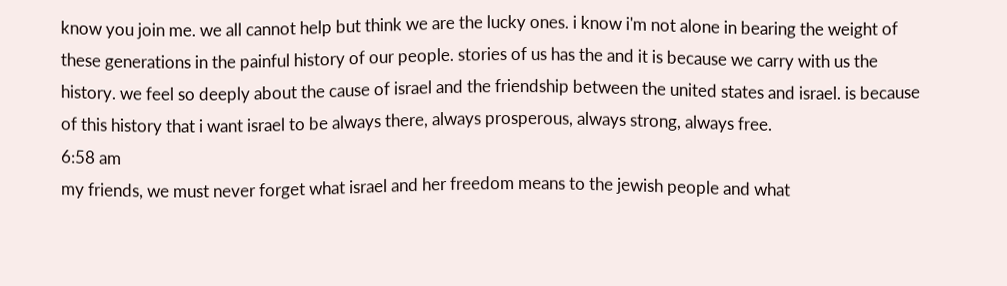know you join me. we all cannot help but think we are the lucky ones. i know i'm not alone in bearing the weight of these generations in the painful history of our people. stories of us has the and it is because we carry with us the history. we feel so deeply about the cause of israel and the friendship between the united states and israel. is because of this history that i want israel to be always there, always prosperous, always strong, always free.
6:58 am
my friends, we must never forget what israel and her freedom means to the jewish people and what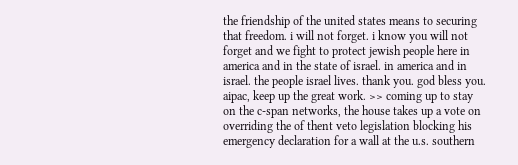the friendship of the united states means to securing that freedom. i will not forget. i know you will not forget and we fight to protect jewish people here in america and in the state of israel. in america and in israel. the people israel lives. thank you. god bless you. aipac, keep up the great work. >> coming up to stay on the c-span networks, the house takes up a vote on overriding the of thent veto legislation blocking his emergency declaration for a wall at the u.s. southern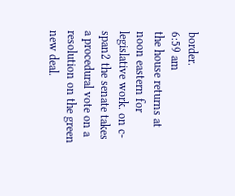border.
6:59 am
the house returns at noon eastern for legislative work. on c-span2 the senate takes a procedural vote on a resolution on the green new deal.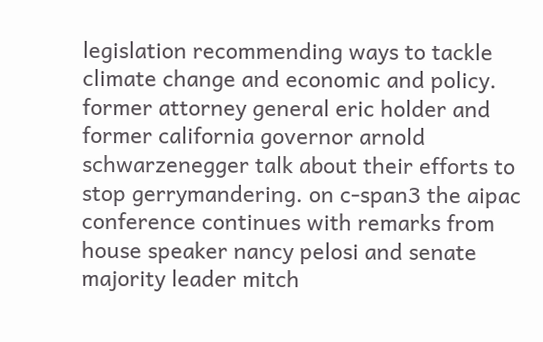legislation recommending ways to tackle climate change and economic and policy. former attorney general eric holder and former california governor arnold schwarzenegger talk about their efforts to stop gerrymandering. on c-span3 the aipac conference continues with remarks from house speaker nancy pelosi and senate majority leader mitch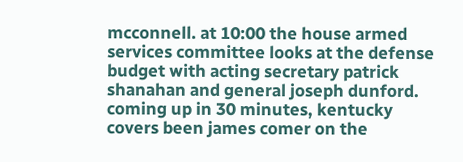mcconnell. at 10:00 the house armed services committee looks at the defense budget with acting secretary patrick shanahan and general joseph dunford. coming up in 30 minutes, kentucky covers been james comer on the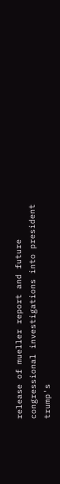release of mueller report and future congressional investigations into president trump's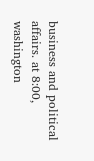business and political affairs. at 8:00, washington